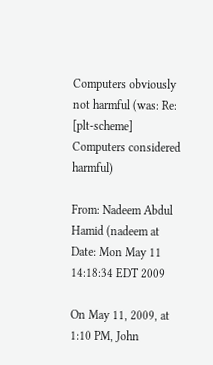Computers obviously not harmful (was: Re: [plt-scheme] Computers considered harmful)

From: Nadeem Abdul Hamid (nadeem at
Date: Mon May 11 14:18:34 EDT 2009

On May 11, 2009, at 1:10 PM, John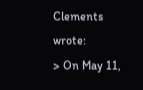Clements wrote:
> On May 11,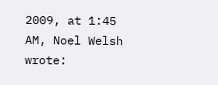2009, at 1:45 AM, Noel Welsh wrote: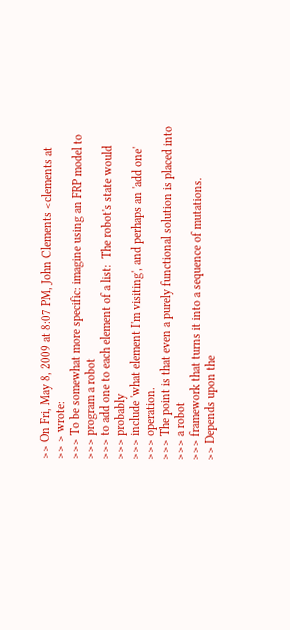>> On Fri, May 8, 2009 at 8:07 PM, John Clements <clements at
>> > wrote:
>>> To be somewhat more specific: imagine using an FRP model to
>>> program a robot
>>> to add one to each element of a list:  The robot's state would
>>> probably
>>> include 'what element I'm visiting', and perhaps an 'add one'
>>> operation.
>>> The point is that even a purely functional solution is placed into
>>> a robot
>>> framework that turns it into a sequence of mutations.
>> Depends upon the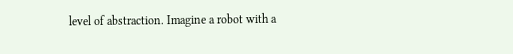level of abstraction. Imagine a robot with a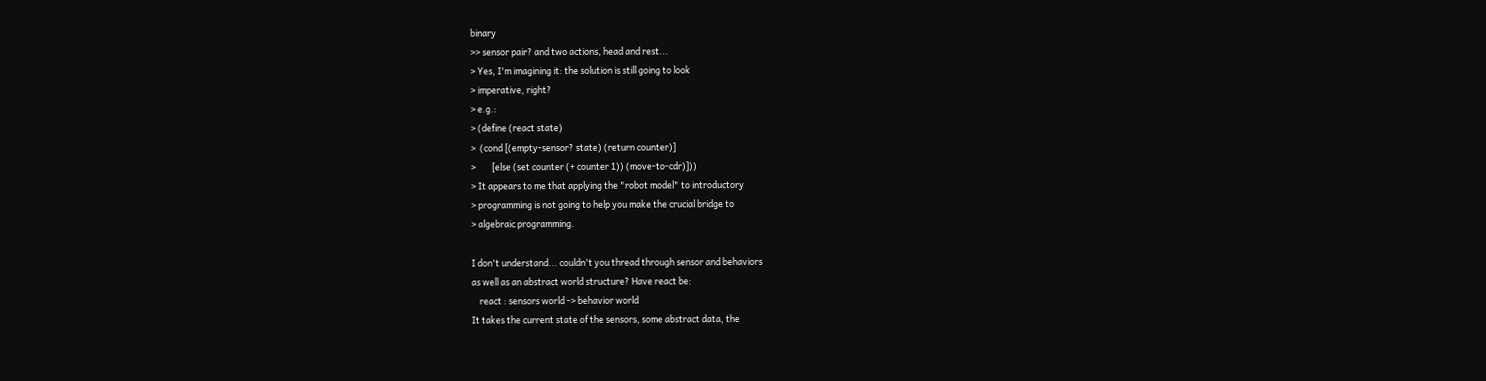binary
>> sensor pair? and two actions, head and rest...
> Yes, I'm imagining it: the solution is still going to look
> imperative, right?
> e.g.:
> (define (react state)
>  (cond [(empty-sensor? state) (return counter)]
>        [else (set counter (+ counter 1)) (move-to-cdr)]))
> It appears to me that applying the "robot model" to introductory
> programming is not going to help you make the crucial bridge to
> algebraic programming.

I don't understand... couldn't you thread through sensor and behaviors
as well as an abstract world structure? Have react be:
    react : sensors world -> behavior world
It takes the current state of the sensors, some abstract data, the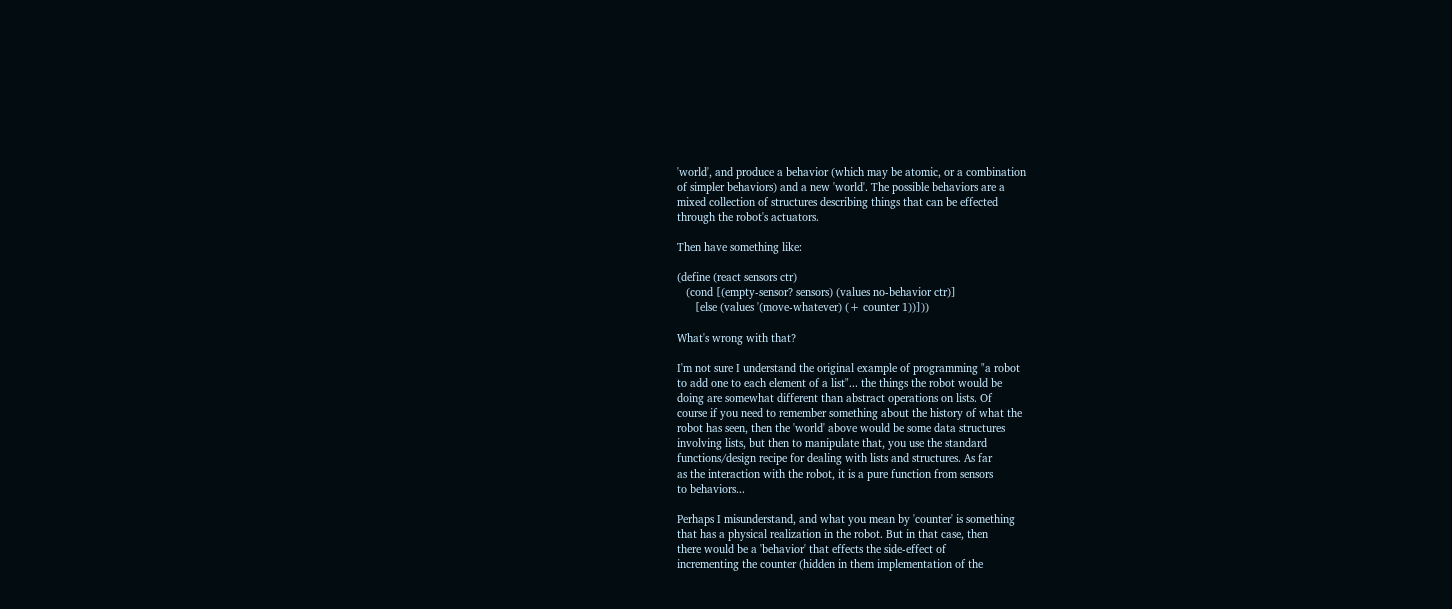'world', and produce a behavior (which may be atomic, or a combination
of simpler behaviors) and a new 'world'. The possible behaviors are a
mixed collection of structures describing things that can be effected
through the robot's actuators.

Then have something like:

(define (react sensors ctr)
   (cond [(empty-sensor? sensors) (values no-behavior ctr)]
      [else (values '(move-whatever) (+ counter 1))]))

What's wrong with that?

I'm not sure I understand the original example of programming "a robot
to add one to each element of a list"... the things the robot would be
doing are somewhat different than abstract operations on lists. Of
course if you need to remember something about the history of what the
robot has seen, then the 'world' above would be some data structures
involving lists, but then to manipulate that, you use the standard
functions/design recipe for dealing with lists and structures. As far
as the interaction with the robot, it is a pure function from sensors
to behaviors...

Perhaps I misunderstand, and what you mean by 'counter' is something
that has a physical realization in the robot. But in that case, then
there would be a 'behavior' that effects the side-effect of
incrementing the counter (hidden in them implementation of the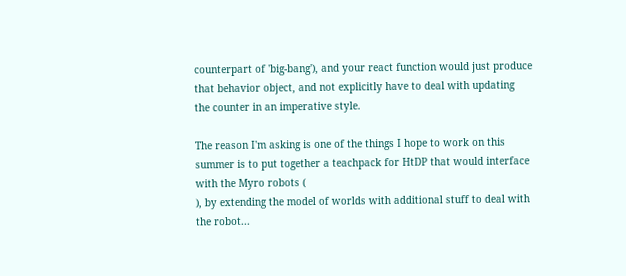counterpart of 'big-bang'), and your react function would just produce
that behavior object, and not explicitly have to deal with updating
the counter in an imperative style.

The reason I'm asking is one of the things I hope to work on this
summer is to put together a teachpack for HtDP that would interface
with the Myro robots (
), by extending the model of worlds with additional stuff to deal with
the robot...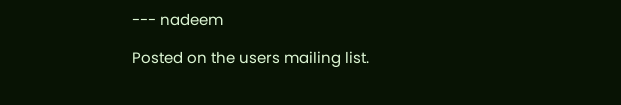--- nadeem

Posted on the users mailing list.